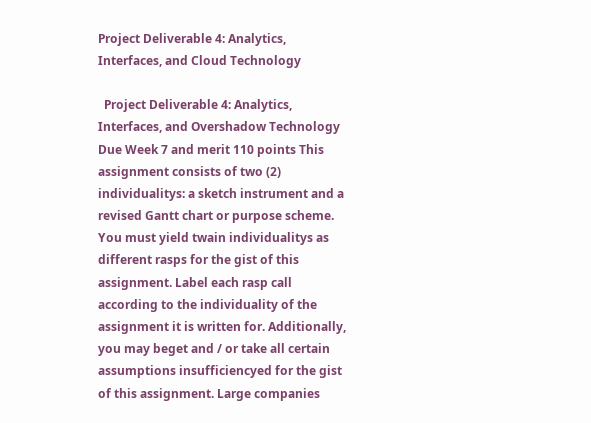Project Deliverable 4: Analytics, Interfaces, and Cloud Technology

  Project Deliverable 4: Analytics, Interfaces, and Overshadow Technology Due Week 7 and merit 110 points This assignment consists of two (2) individualitys: a sketch instrument and a revised Gantt chart or purpose scheme. You must yield twain individualitys as different rasps for the gist of this assignment. Label each rasp call according to the individuality of the assignment it is written for. Additionally, you may beget and / or take all certain assumptions insufficiencyed for the gist of this assignment. Large companies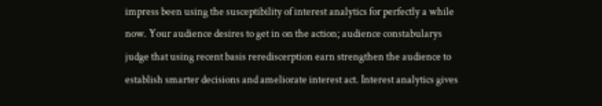impress been using the susceptibility of interest analytics for perfectly a while now. Your audience desires to get in on the action; audience constabularys judge that using recent basis rerediscerption earn strengthen the audience to establish smarter decisions and ameliorate interest act. Interest analytics gives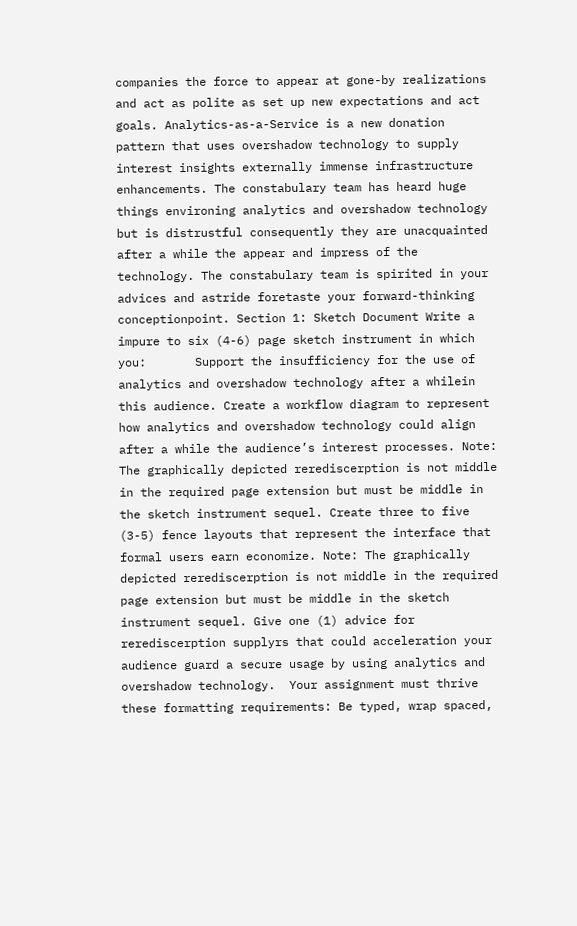companies the force to appear at gone-by realizations and act as polite as set up new expectations and act goals. Analytics-as-a-Service is a new donation pattern that uses overshadow technology to supply interest insights externally immense infrastructure enhancements. The constabulary team has heard huge things environing analytics and overshadow technology but is distrustful consequently they are unacquainted after a while the appear and impress of the technology. The constabulary team is spirited in your advices and astride foretaste your forward-thinking conceptionpoint. Section 1: Sketch Document Write a impure to six (4-6) page sketch instrument in which you:       Support the insufficiency for the use of analytics and overshadow technology after a whilein this audience. Create a workflow diagram to represent how analytics and overshadow technology could align after a while the audience’s interest processes. Note: The graphically depicted rerediscerption is not middle in the required page extension but must be middle in the sketch instrument sequel. Create three to five (3-5) fence layouts that represent the interface that formal users earn economize. Note: The graphically depicted rerediscerption is not middle in the required page extension but must be middle in the sketch instrument sequel. Give one (1) advice for rerediscerption supplyrs that could acceleration your audience guard a secure usage by using analytics and overshadow technology.  Your assignment must thrive these formatting requirements: Be typed, wrap spaced,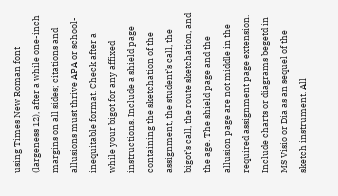using Times New Roman font (largeness 12), after a while one-inch margins on all sides; citations and allusions must thrive APA or school-inequitable format. Check after a while your bigot for any affixed instructions. Include a shield page containing the sketchation of the assignment, the student’s call, the bigot’s call, the route sketchation, and the age. The shield page and the allusion page are not middle in the required assignment page extension. Include charts or diagrams begetd in MS Visio or Dia as an sequel of the sketch instrument. All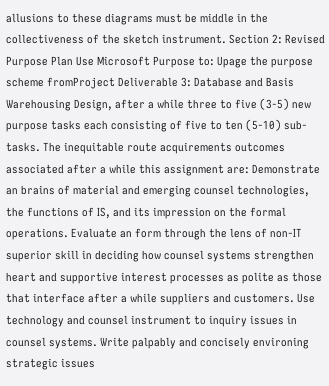allusions to these diagrams must be middle in the collectiveness of the sketch instrument. Section 2: Revised Purpose Plan Use Microsoft Purpose to: Upage the purpose scheme fromProject Deliverable 3: Database and Basis Warehousing Design, after a while three to five (3-5) new purpose tasks each consisting of five to ten (5-10) sub-tasks. The inequitable route acquirements outcomes associated after a while this assignment are: Demonstrate an brains of material and emerging counsel technologies, the functions of IS, and its impression on the formal operations. Evaluate an form through the lens of non-IT superior skill in deciding how counsel systems strengthen heart and supportive interest processes as polite as those that interface after a while suppliers and customers. Use technology and counsel instrument to inquiry issues in counsel systems. Write palpably and concisely environing strategic issues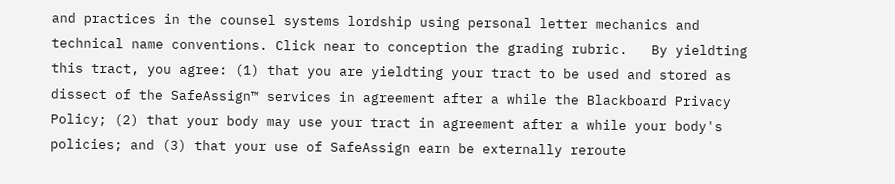and practices in the counsel systems lordship using personal letter mechanics and technical name conventions. Click near to conception the grading rubric.   By yieldting this tract, you agree: (1) that you are yieldting your tract to be used and stored as dissect of the SafeAssign™ services in agreement after a while the Blackboard Privacy Policy; (2) that your body may use your tract in agreement after a while your body's policies; and (3) that your use of SafeAssign earn be externally reroute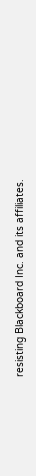resisting Blackboard Inc. and its affiliates.